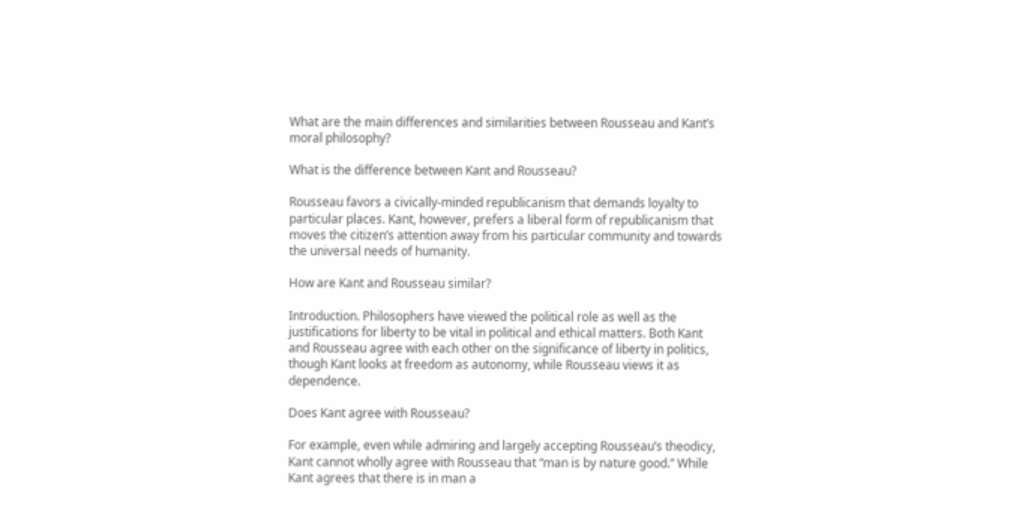What are the main differences and similarities between Rousseau and Kant’s moral philosophy?

What is the difference between Kant and Rousseau?

Rousseau favors a civically-minded republicanism that demands loyalty to particular places. Kant, however, prefers a liberal form of republicanism that moves the citizen’s attention away from his particular community and towards the universal needs of humanity.

How are Kant and Rousseau similar?

Introduction. Philosophers have viewed the political role as well as the justifications for liberty to be vital in political and ethical matters. Both Kant and Rousseau agree with each other on the significance of liberty in politics, though Kant looks at freedom as autonomy, while Rousseau views it as dependence.

Does Kant agree with Rousseau?

For example, even while admiring and largely accepting Rousseau’s theodicy, Kant cannot wholly agree with Rousseau that “man is by nature good.” While Kant agrees that there is in man a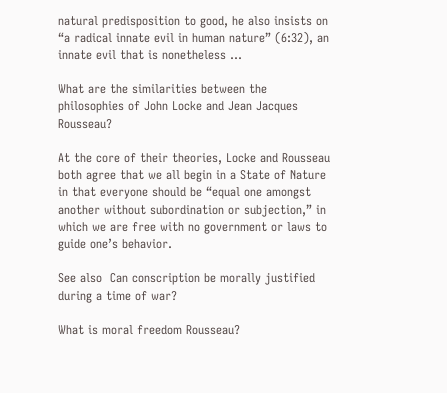natural predisposition to good, he also insists on “a radical innate evil in human nature” (6:32), an innate evil that is nonetheless …

What are the similarities between the philosophies of John Locke and Jean Jacques Rousseau?

At the core of their theories, Locke and Rousseau both agree that we all begin in a State of Nature in that everyone should be “equal one amongst another without subordination or subjection,” in which we are free with no government or laws to guide one’s behavior.

See also  Can conscription be morally justified during a time of war?

What is moral freedom Rousseau?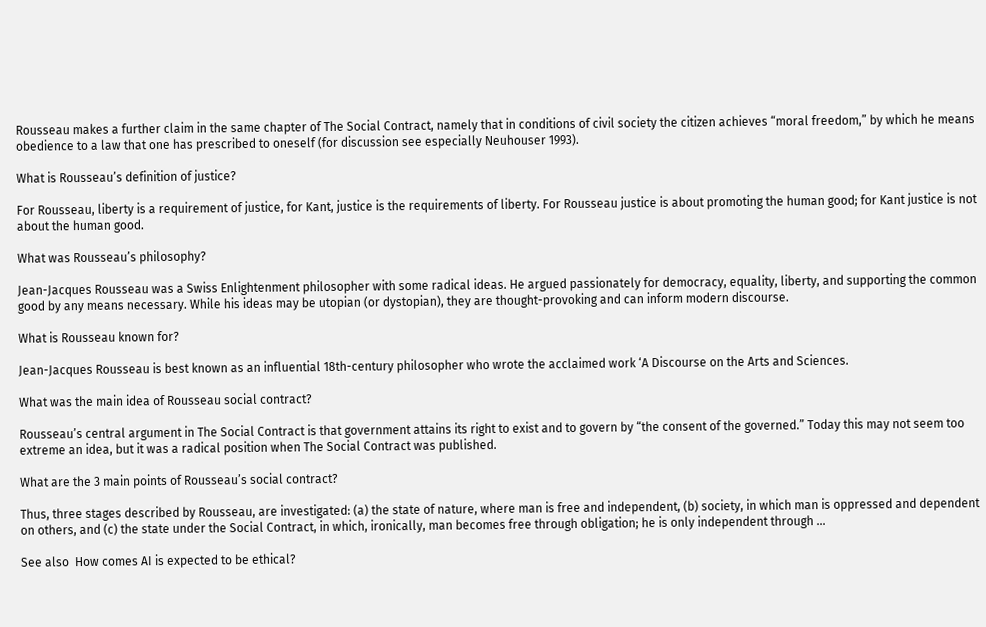Rousseau makes a further claim in the same chapter of The Social Contract, namely that in conditions of civil society the citizen achieves “moral freedom,” by which he means obedience to a law that one has prescribed to oneself (for discussion see especially Neuhouser 1993).

What is Rousseau’s definition of justice?

For Rousseau, liberty is a requirement of justice, for Kant, justice is the requirements of liberty. For Rousseau justice is about promoting the human good; for Kant justice is not about the human good.

What was Rousseau’s philosophy?

Jean-Jacques Rousseau was a Swiss Enlightenment philosopher with some radical ideas. He argued passionately for democracy, equality, liberty, and supporting the common good by any means necessary. While his ideas may be utopian (or dystopian), they are thought-provoking and can inform modern discourse.

What is Rousseau known for?

Jean-Jacques Rousseau is best known as an influential 18th-century philosopher who wrote the acclaimed work ‘A Discourse on the Arts and Sciences.

What was the main idea of Rousseau social contract?

Rousseau’s central argument in The Social Contract is that government attains its right to exist and to govern by “the consent of the governed.” Today this may not seem too extreme an idea, but it was a radical position when The Social Contract was published.

What are the 3 main points of Rousseau’s social contract?

Thus, three stages described by Rousseau, are investigated: (a) the state of nature, where man is free and independent, (b) society, in which man is oppressed and dependent on others, and (c) the state under the Social Contract, in which, ironically, man becomes free through obligation; he is only independent through …

See also  How comes AI is expected to be ethical?